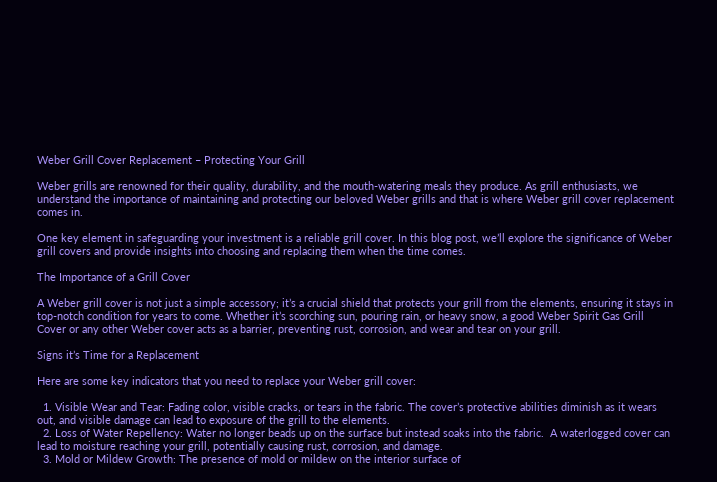Weber Grill Cover Replacement – Protecting Your Grill

Weber grills are renowned for their quality, durability, and the mouth-watering meals they produce. As grill enthusiasts, we understand the importance of maintaining and protecting our beloved Weber grills and that is where Weber grill cover replacement comes in.

One key element in safeguarding your investment is a reliable grill cover. In this blog post, we’ll explore the significance of Weber grill covers and provide insights into choosing and replacing them when the time comes.

The Importance of a Grill Cover

A Weber grill cover is not just a simple accessory; it’s a crucial shield that protects your grill from the elements, ensuring it stays in top-notch condition for years to come. Whether it’s scorching sun, pouring rain, or heavy snow, a good Weber Spirit Gas Grill Cover or any other Weber cover acts as a barrier, preventing rust, corrosion, and wear and tear on your grill.

Signs it’s Time for a Replacement

Here are some key indicators that you need to replace your Weber grill cover:

  1. Visible Wear and Tear: Fading color, visible cracks, or tears in the fabric. The cover’s protective abilities diminish as it wears out, and visible damage can lead to exposure of the grill to the elements.
  2. Loss of Water Repellency: Water no longer beads up on the surface but instead soaks into the fabric.  A waterlogged cover can lead to moisture reaching your grill, potentially causing rust, corrosion, and damage.
  3. Mold or Mildew Growth: The presence of mold or mildew on the interior surface of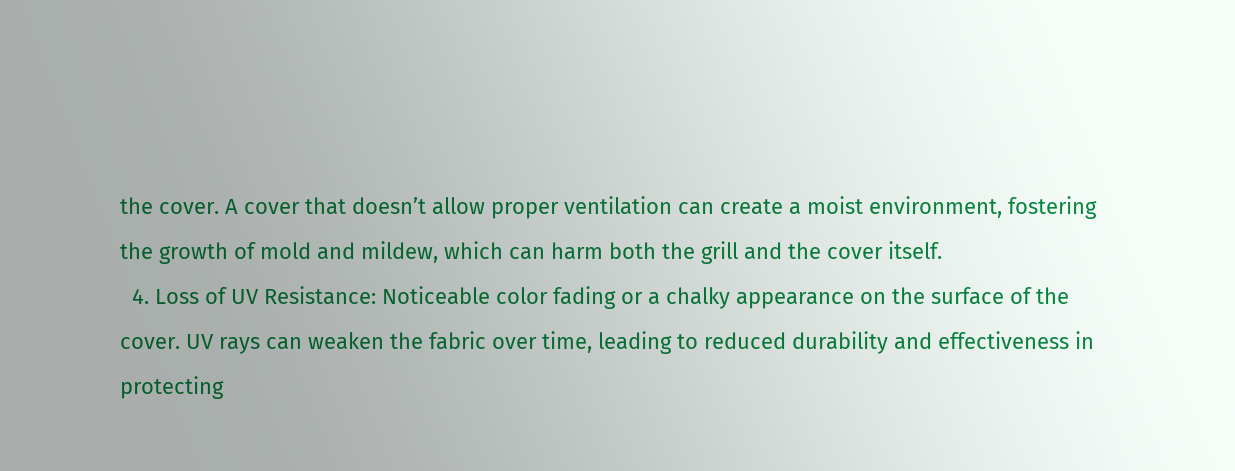the cover. A cover that doesn’t allow proper ventilation can create a moist environment, fostering the growth of mold and mildew, which can harm both the grill and the cover itself.
  4. Loss of UV Resistance: Noticeable color fading or a chalky appearance on the surface of the cover. UV rays can weaken the fabric over time, leading to reduced durability and effectiveness in protecting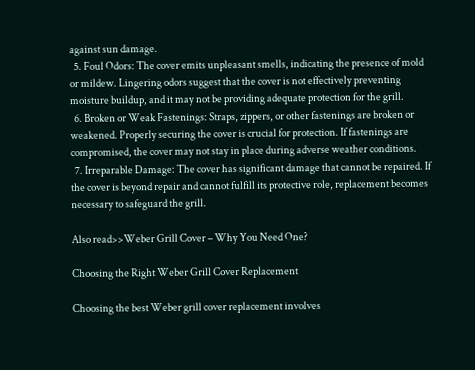against sun damage.
  5. Foul Odors: The cover emits unpleasant smells, indicating the presence of mold or mildew. Lingering odors suggest that the cover is not effectively preventing moisture buildup, and it may not be providing adequate protection for the grill.
  6. Broken or Weak Fastenings: Straps, zippers, or other fastenings are broken or weakened. Properly securing the cover is crucial for protection. If fastenings are compromised, the cover may not stay in place during adverse weather conditions.
  7. Irreparable Damage: The cover has significant damage that cannot be repaired. If the cover is beyond repair and cannot fulfill its protective role, replacement becomes necessary to safeguard the grill.

Also read>>Weber Grill Cover – Why You Need One?

Choosing the Right Weber Grill Cover Replacement

Choosing the best Weber grill cover replacement involves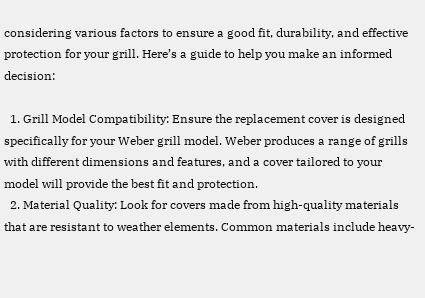considering various factors to ensure a good fit, durability, and effective protection for your grill. Here’s a guide to help you make an informed decision:

  1. Grill Model Compatibility: Ensure the replacement cover is designed specifically for your Weber grill model. Weber produces a range of grills with different dimensions and features, and a cover tailored to your model will provide the best fit and protection.
  2. Material Quality: Look for covers made from high-quality materials that are resistant to weather elements. Common materials include heavy-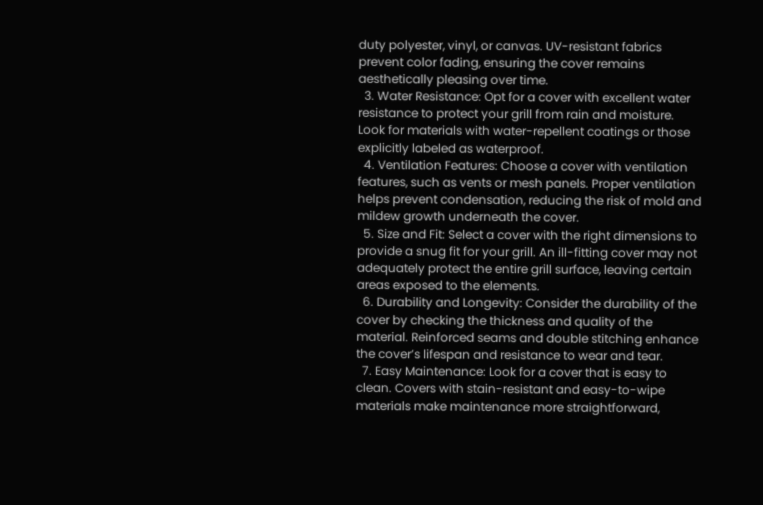duty polyester, vinyl, or canvas. UV-resistant fabrics prevent color fading, ensuring the cover remains aesthetically pleasing over time.
  3. Water Resistance: Opt for a cover with excellent water resistance to protect your grill from rain and moisture. Look for materials with water-repellent coatings or those explicitly labeled as waterproof.
  4. Ventilation Features: Choose a cover with ventilation features, such as vents or mesh panels. Proper ventilation helps prevent condensation, reducing the risk of mold and mildew growth underneath the cover.
  5. Size and Fit: Select a cover with the right dimensions to provide a snug fit for your grill. An ill-fitting cover may not adequately protect the entire grill surface, leaving certain areas exposed to the elements.
  6. Durability and Longevity: Consider the durability of the cover by checking the thickness and quality of the material. Reinforced seams and double stitching enhance the cover’s lifespan and resistance to wear and tear.
  7. Easy Maintenance: Look for a cover that is easy to clean. Covers with stain-resistant and easy-to-wipe materials make maintenance more straightforward,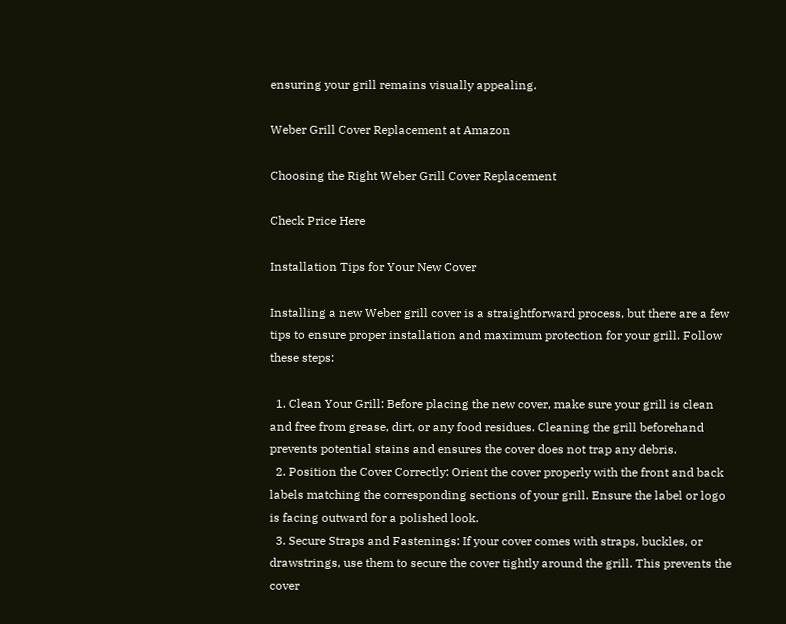ensuring your grill remains visually appealing.

Weber Grill Cover Replacement at Amazon

Choosing the Right Weber Grill Cover Replacement

Check Price Here

Installation Tips for Your New Cover

Installing a new Weber grill cover is a straightforward process, but there are a few tips to ensure proper installation and maximum protection for your grill. Follow these steps:

  1. Clean Your Grill: Before placing the new cover, make sure your grill is clean and free from grease, dirt, or any food residues. Cleaning the grill beforehand prevents potential stains and ensures the cover does not trap any debris.
  2. Position the Cover Correctly: Orient the cover properly with the front and back labels matching the corresponding sections of your grill. Ensure the label or logo is facing outward for a polished look.
  3. Secure Straps and Fastenings: If your cover comes with straps, buckles, or drawstrings, use them to secure the cover tightly around the grill. This prevents the cover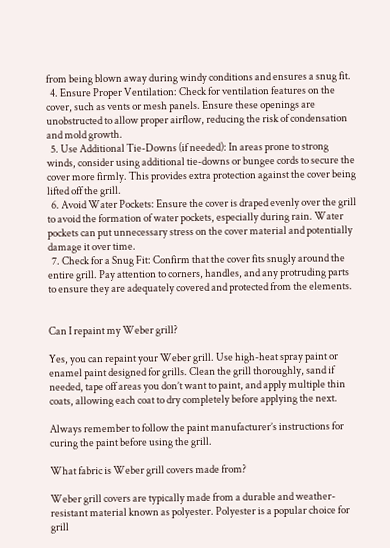from being blown away during windy conditions and ensures a snug fit.
  4. Ensure Proper Ventilation: Check for ventilation features on the cover, such as vents or mesh panels. Ensure these openings are unobstructed to allow proper airflow, reducing the risk of condensation and mold growth.
  5. Use Additional Tie-Downs (if needed): In areas prone to strong winds, consider using additional tie-downs or bungee cords to secure the cover more firmly. This provides extra protection against the cover being lifted off the grill.
  6. Avoid Water Pockets: Ensure the cover is draped evenly over the grill to avoid the formation of water pockets, especially during rain. Water pockets can put unnecessary stress on the cover material and potentially damage it over time.
  7. Check for a Snug Fit: Confirm that the cover fits snugly around the entire grill. Pay attention to corners, handles, and any protruding parts to ensure they are adequately covered and protected from the elements.


Can I repaint my Weber grill?

Yes, you can repaint your Weber grill. Use high-heat spray paint or enamel paint designed for grills. Clean the grill thoroughly, sand if needed, tape off areas you don’t want to paint, and apply multiple thin coats, allowing each coat to dry completely before applying the next.

Always remember to follow the paint manufacturer’s instructions for curing the paint before using the grill.

What fabric is Weber grill covers made from?

Weber grill covers are typically made from a durable and weather-resistant material known as polyester. Polyester is a popular choice for grill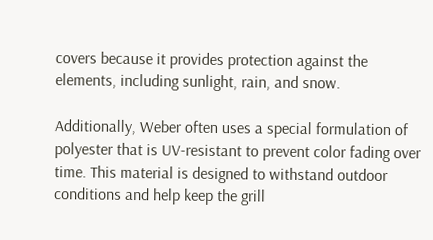covers because it provides protection against the elements, including sunlight, rain, and snow.

Additionally, Weber often uses a special formulation of polyester that is UV-resistant to prevent color fading over time. This material is designed to withstand outdoor conditions and help keep the grill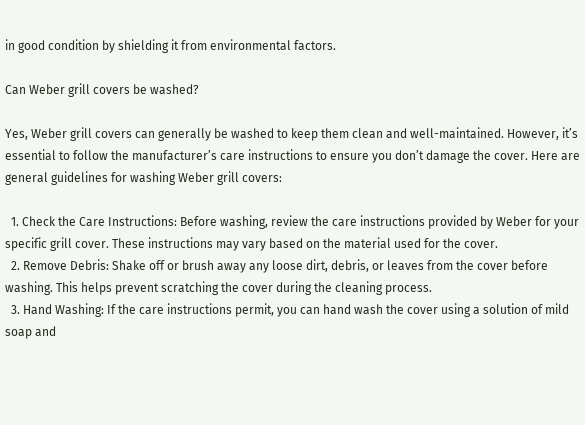in good condition by shielding it from environmental factors.

Can Weber grill covers be washed?

Yes, Weber grill covers can generally be washed to keep them clean and well-maintained. However, it’s essential to follow the manufacturer’s care instructions to ensure you don’t damage the cover. Here are general guidelines for washing Weber grill covers:

  1. Check the Care Instructions: Before washing, review the care instructions provided by Weber for your specific grill cover. These instructions may vary based on the material used for the cover.
  2. Remove Debris: Shake off or brush away any loose dirt, debris, or leaves from the cover before washing. This helps prevent scratching the cover during the cleaning process.
  3. Hand Washing: If the care instructions permit, you can hand wash the cover using a solution of mild soap and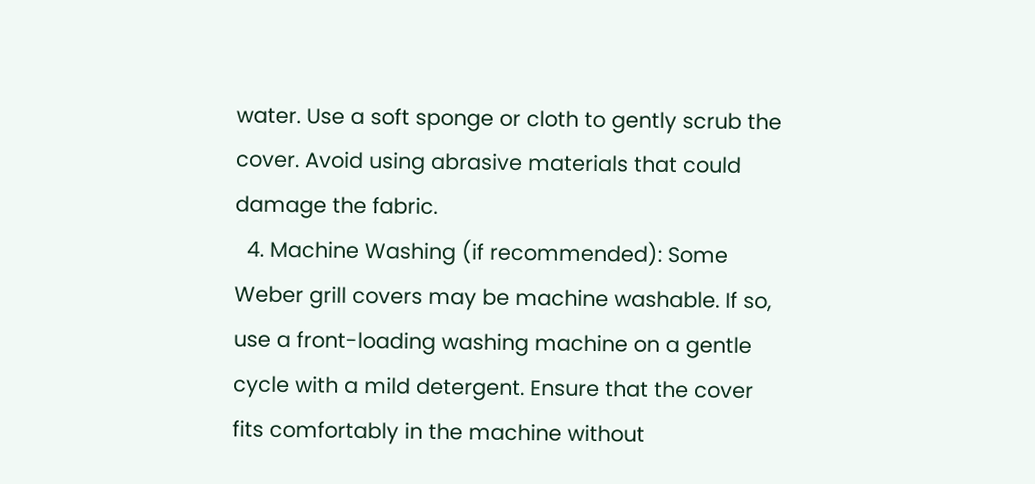water. Use a soft sponge or cloth to gently scrub the cover. Avoid using abrasive materials that could damage the fabric.
  4. Machine Washing (if recommended): Some Weber grill covers may be machine washable. If so, use a front-loading washing machine on a gentle cycle with a mild detergent. Ensure that the cover fits comfortably in the machine without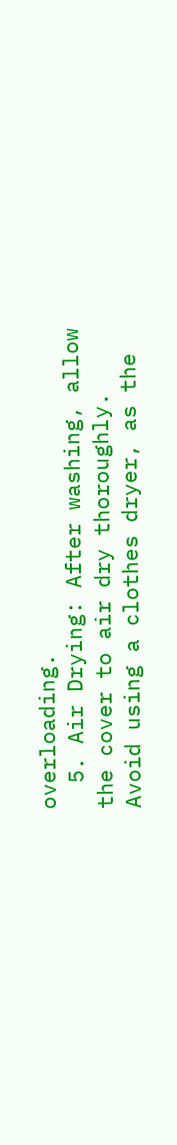overloading.
  5. Air Drying: After washing, allow the cover to air dry thoroughly. Avoid using a clothes dryer, as the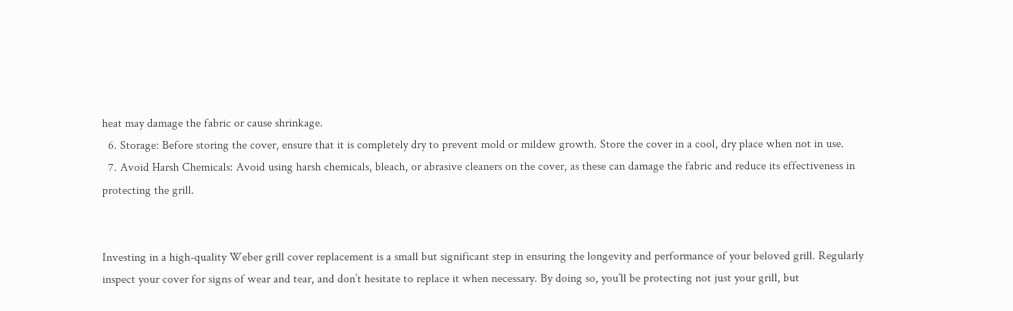heat may damage the fabric or cause shrinkage.
  6. Storage: Before storing the cover, ensure that it is completely dry to prevent mold or mildew growth. Store the cover in a cool, dry place when not in use.
  7. Avoid Harsh Chemicals: Avoid using harsh chemicals, bleach, or abrasive cleaners on the cover, as these can damage the fabric and reduce its effectiveness in protecting the grill.


Investing in a high-quality Weber grill cover replacement is a small but significant step in ensuring the longevity and performance of your beloved grill. Regularly inspect your cover for signs of wear and tear, and don’t hesitate to replace it when necessary. By doing so, you’ll be protecting not just your grill, but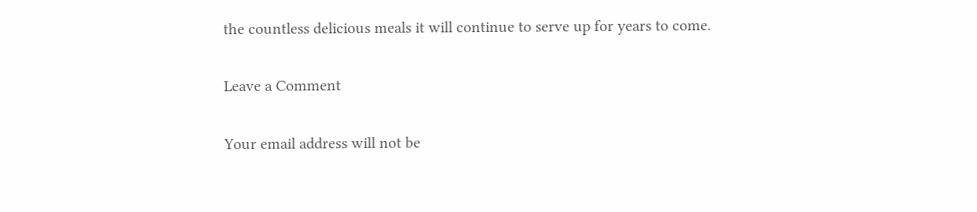the countless delicious meals it will continue to serve up for years to come.

Leave a Comment

Your email address will not be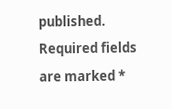published. Required fields are marked *